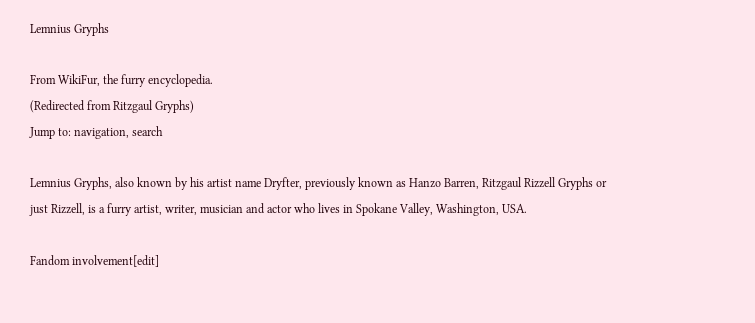Lemnius Gryphs

From WikiFur, the furry encyclopedia.
(Redirected from Ritzgaul Gryphs)
Jump to: navigation, search

Lemnius Gryphs, also known by his artist name Dryfter, previously known as Hanzo Barren, Ritzgaul Rizzell Gryphs or just Rizzell, is a furry artist, writer, musician and actor who lives in Spokane Valley, Washington, USA.

Fandom involvement[edit]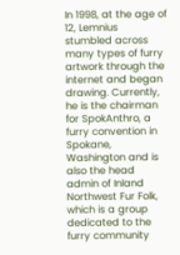In 1998, at the age of 12, Lemnius stumbled across many types of furry artwork through the internet and began drawing. Currently, he is the chairman for SpokAnthro, a furry convention in Spokane, Washington and is also the head admin of Inland Northwest Fur Folk, which is a group dedicated to the furry community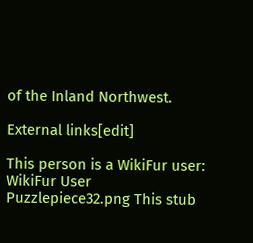of the Inland Northwest.

External links[edit]

This person is a WikiFur user: WikiFur User
Puzzlepiece32.png This stub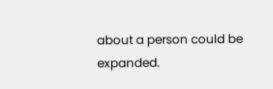about a person could be expanded.